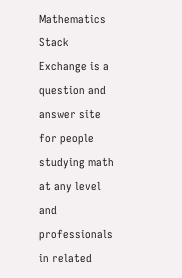Mathematics Stack Exchange is a question and answer site for people studying math at any level and professionals in related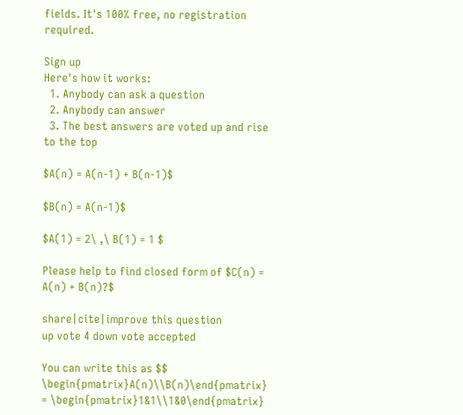fields. It's 100% free, no registration required.

Sign up
Here's how it works:
  1. Anybody can ask a question
  2. Anybody can answer
  3. The best answers are voted up and rise to the top

$A(n) = A(n-1) + B(n-1)$

$B(n) = A(n-1)$

$A(1) = 2\ ,\ B(1) = 1 $

Please help to find closed form of $C(n) = A(n) + B(n)?$

share|cite|improve this question
up vote 4 down vote accepted

You can write this as $$ \begin{pmatrix}A(n)\\B(n)\end{pmatrix} = \begin{pmatrix}1&1\\1&0\end{pmatrix}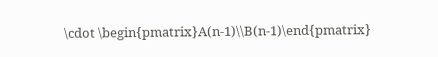\cdot \begin{pmatrix}A(n-1)\\B(n-1)\end{pmatrix}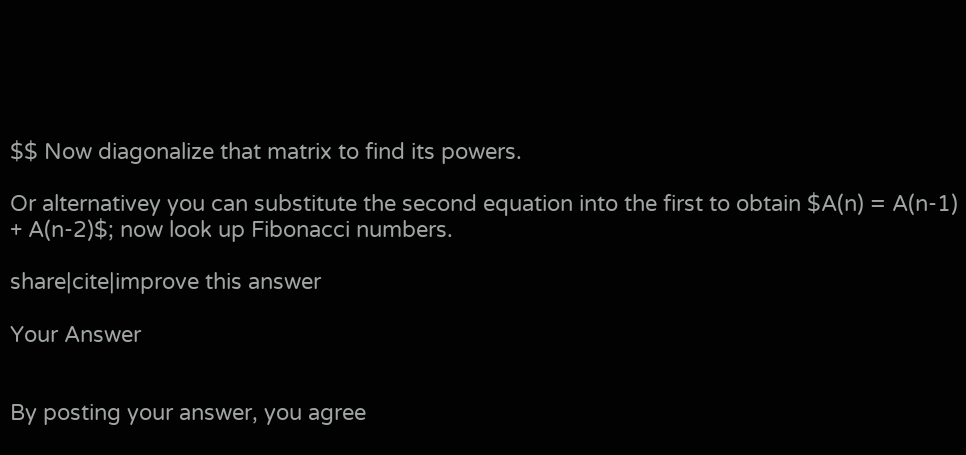$$ Now diagonalize that matrix to find its powers.

Or alternativey you can substitute the second equation into the first to obtain $A(n) = A(n-1) + A(n-2)$; now look up Fibonacci numbers.

share|cite|improve this answer

Your Answer


By posting your answer, you agree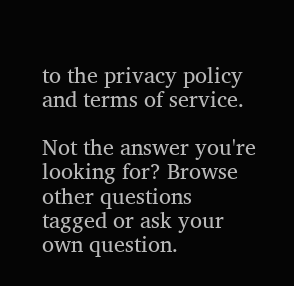to the privacy policy and terms of service.

Not the answer you're looking for? Browse other questions tagged or ask your own question.